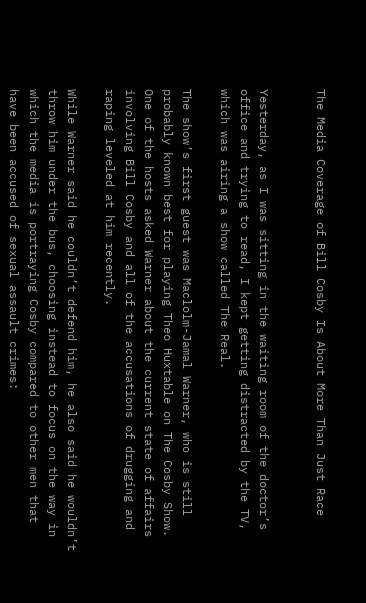The Media Coverage of Bill Cosby Is About More Than Just Race


Yesterday, as I was sitting in the waiting room of the doctor’s office and trying to read, I kept getting distracted by the TV, which was airing a show called The Real.

The show’s first guest was Maclolm-Jamal Warner, who is still probably known best for playing Theo Huxtable on The Cosby Show. One of the hosts asked Warner about the current state of affairs involving Bill Cosby and all of the accusations of drugging and raping leveled at him recently.

While Warner said he couldn’t defend him, he also said he wouldn’t throw him under the bus, choosing instead to focus on the way in which the media is portraying Cosby compared to other men that have been accused of sexual assault crimes: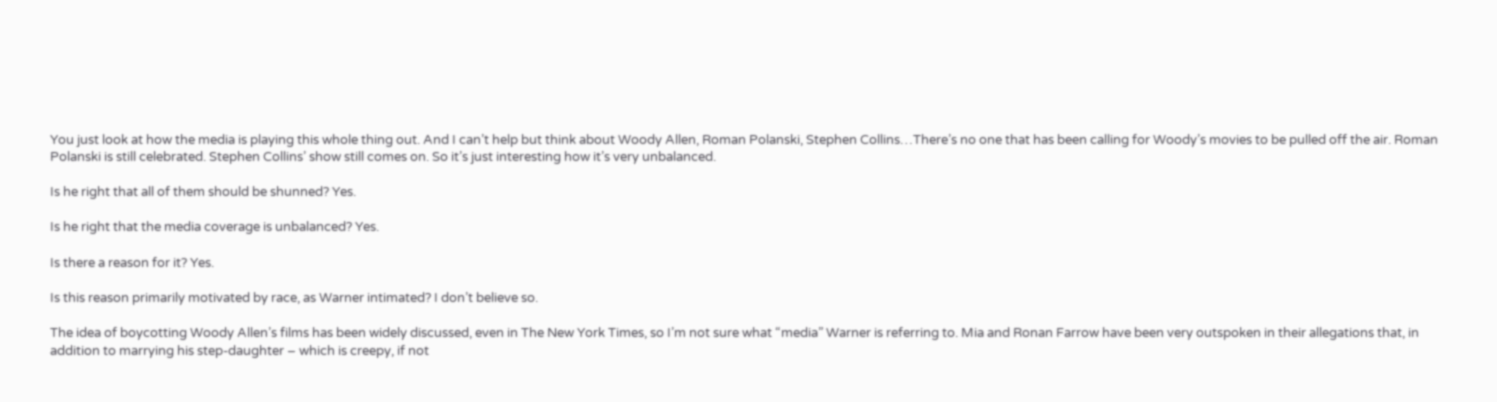You just look at how the media is playing this whole thing out. And I can’t help but think about Woody Allen, Roman Polanski, Stephen Collins…There’s no one that has been calling for Woody’s movies to be pulled off the air. Roman Polanski is still celebrated. Stephen Collins’ show still comes on. So it’s just interesting how it’s very unbalanced.

Is he right that all of them should be shunned? Yes.

Is he right that the media coverage is unbalanced? Yes.

Is there a reason for it? Yes.

Is this reason primarily motivated by race, as Warner intimated? I don’t believe so.

The idea of boycotting Woody Allen’s films has been widely discussed, even in The New York Times, so I’m not sure what “media” Warner is referring to. Mia and Ronan Farrow have been very outspoken in their allegations that, in addition to marrying his step-daughter – which is creepy, if not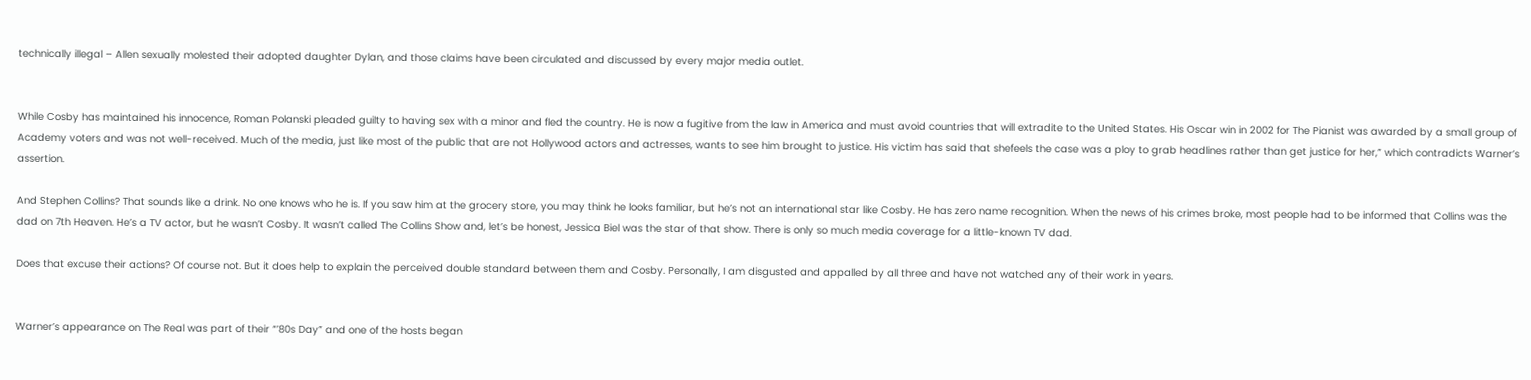technically illegal – Allen sexually molested their adopted daughter Dylan, and those claims have been circulated and discussed by every major media outlet.


While Cosby has maintained his innocence, Roman Polanski pleaded guilty to having sex with a minor and fled the country. He is now a fugitive from the law in America and must avoid countries that will extradite to the United States. His Oscar win in 2002 for The Pianist was awarded by a small group of Academy voters and was not well-received. Much of the media, just like most of the public that are not Hollywood actors and actresses, wants to see him brought to justice. His victim has said that shefeels the case was a ploy to grab headlines rather than get justice for her,” which contradicts Warner’s assertion.

And Stephen Collins? That sounds like a drink. No one knows who he is. If you saw him at the grocery store, you may think he looks familiar, but he’s not an international star like Cosby. He has zero name recognition. When the news of his crimes broke, most people had to be informed that Collins was the dad on 7th Heaven. He’s a TV actor, but he wasn’t Cosby. It wasn’t called The Collins Show and, let’s be honest, Jessica Biel was the star of that show. There is only so much media coverage for a little-known TV dad.

Does that excuse their actions? Of course not. But it does help to explain the perceived double standard between them and Cosby. Personally, I am disgusted and appalled by all three and have not watched any of their work in years.


Warner’s appearance on The Real was part of their “’80s Day” and one of the hosts began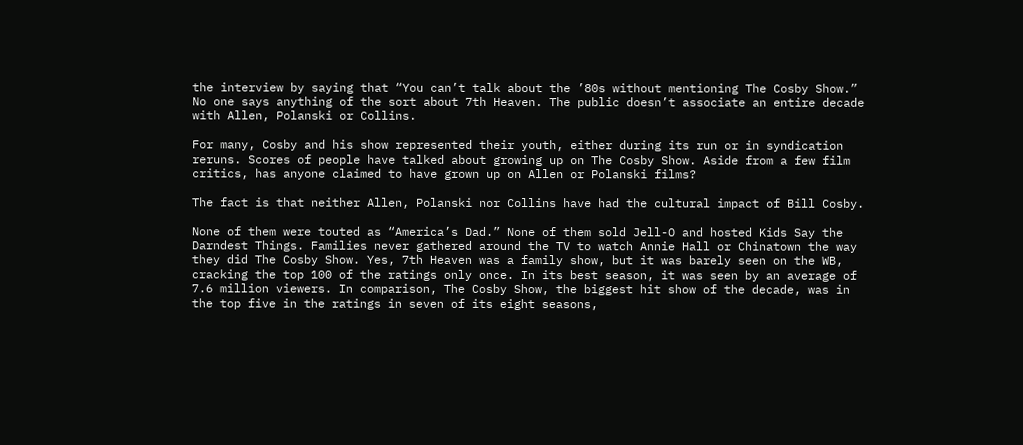the interview by saying that “You can’t talk about the ’80s without mentioning The Cosby Show.” No one says anything of the sort about 7th Heaven. The public doesn’t associate an entire decade with Allen, Polanski or Collins.

For many, Cosby and his show represented their youth, either during its run or in syndication reruns. Scores of people have talked about growing up on The Cosby Show. Aside from a few film critics, has anyone claimed to have grown up on Allen or Polanski films?

The fact is that neither Allen, Polanski nor Collins have had the cultural impact of Bill Cosby.

None of them were touted as “America’s Dad.” None of them sold Jell-O and hosted Kids Say the Darndest Things. Families never gathered around the TV to watch Annie Hall or Chinatown the way they did The Cosby Show. Yes, 7th Heaven was a family show, but it was barely seen on the WB, cracking the top 100 of the ratings only once. In its best season, it was seen by an average of 7.6 million viewers. In comparison, The Cosby Show, the biggest hit show of the decade, was in the top five in the ratings in seven of its eight seasons,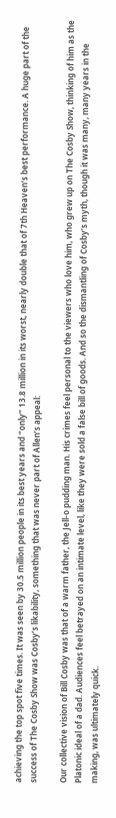achieving the top spot five times. It was seen by 30.5 million people in its best years and “only” 13.8 million in its worst, nearly double that of 7th Heaven‘s best performance. A huge part of the success of The Cosby Show was Cosby’s likability, something that was never part of Allen’s appeal:

Our collective vision of Bill Cosby was that of a warm father, the Jell-o pudding man. His crimes feel personal to the viewers who love him, who grew up on The Cosby Show, thinking of him as the Platonic ideal of a dad. Audiences feel betrayed on an intimate level, like they were sold a false bill of goods. And so the dismantling of Cosby’s myth, though it was many, many years in the making, was ultimately quick.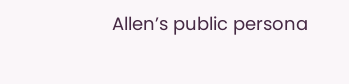Allen’s public persona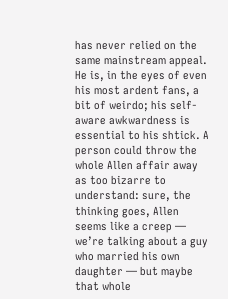has never relied on the same mainstream appeal. He is, in the eyes of even his most ardent fans, a bit of weirdo; his self-aware awkwardness is essential to his shtick. A person could throw the whole Allen affair away as too bizarre to understand: sure, the thinking goes, Allen seems like a creep — we’re talking about a guy who married his own daughter — but maybe that whole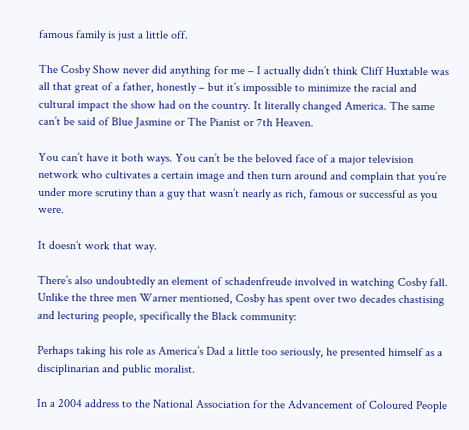famous family is just a little off.

The Cosby Show never did anything for me – I actually didn’t think Cliff Huxtable was all that great of a father, honestly – but it’s impossible to minimize the racial and cultural impact the show had on the country. It literally changed America. The same can’t be said of Blue Jasmine or The Pianist or 7th Heaven.

You can’t have it both ways. You can’t be the beloved face of a major television network who cultivates a certain image and then turn around and complain that you’re under more scrutiny than a guy that wasn’t nearly as rich, famous or successful as you were.

It doesn’t work that way.

There’s also undoubtedly an element of schadenfreude involved in watching Cosby fall. Unlike the three men Warner mentioned, Cosby has spent over two decades chastising and lecturing people, specifically the Black community:

Perhaps taking his role as America’s Dad a little too seriously, he presented himself as a disciplinarian and public moralist.

In a 2004 address to the National Association for the Advancement of Coloured People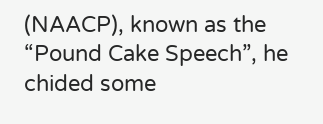(NAACP), known as the “Pound Cake Speech”, he chided some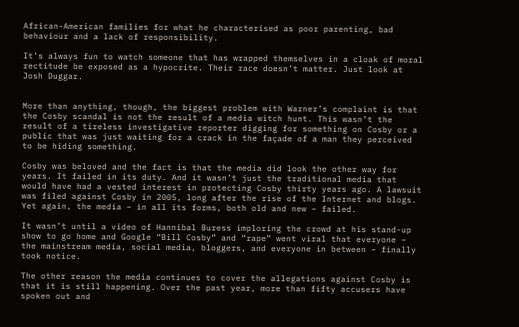African-American families for what he characterised as poor parenting, bad behaviour and a lack of responsibility.

It’s always fun to watch someone that has wrapped themselves in a cloak of moral rectitude be exposed as a hypocrite. Their race doesn’t matter. Just look at Josh Duggar.


More than anything, though, the biggest problem with Warner’s complaint is that the Cosby scandal is not the result of a media witch hunt. This wasn’t the result of a tireless investigative reporter digging for something on Cosby or a public that was just waiting for a crack in the façade of a man they perceived to be hiding something.

Cosby was beloved and the fact is that the media did look the other way for years. It failed in its duty. And it wasn’t just the traditional media that would have had a vested interest in protecting Cosby thirty years ago. A lawsuit was filed against Cosby in 2005, long after the rise of the Internet and blogs. Yet again, the media – in all its forms, both old and new – failed.

It wasn’t until a video of Hannibal Buress imploring the crowd at his stand-up show to go home and Google “Bill Cosby” and “rape” went viral that everyone – the mainstream media, social media, bloggers, and everyone in between – finally took notice.

The other reason the media continues to cover the allegations against Cosby is that it is still happening. Over the past year, more than fifty accusers have spoken out and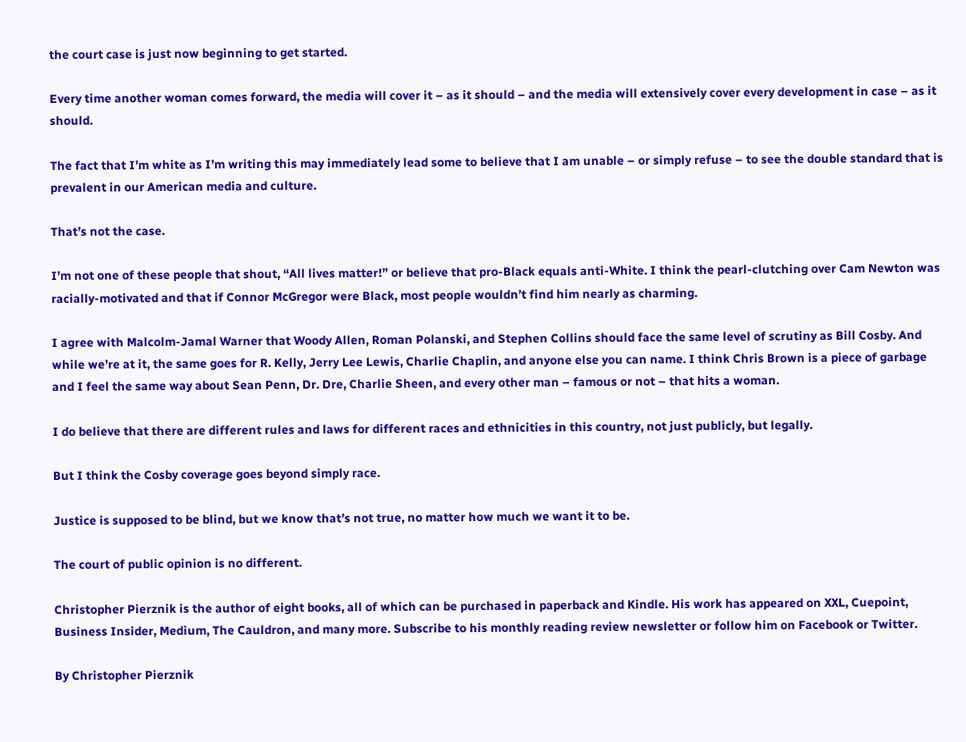the court case is just now beginning to get started.

Every time another woman comes forward, the media will cover it – as it should – and the media will extensively cover every development in case – as it should.

The fact that I’m white as I’m writing this may immediately lead some to believe that I am unable – or simply refuse – to see the double standard that is prevalent in our American media and culture.

That’s not the case.

I’m not one of these people that shout, “All lives matter!” or believe that pro-Black equals anti-White. I think the pearl-clutching over Cam Newton was racially-motivated and that if Connor McGregor were Black, most people wouldn’t find him nearly as charming.

I agree with Malcolm-Jamal Warner that Woody Allen, Roman Polanski, and Stephen Collins should face the same level of scrutiny as Bill Cosby. And while we’re at it, the same goes for R. Kelly, Jerry Lee Lewis, Charlie Chaplin, and anyone else you can name. I think Chris Brown is a piece of garbage and I feel the same way about Sean Penn, Dr. Dre, Charlie Sheen, and every other man – famous or not – that hits a woman.

I do believe that there are different rules and laws for different races and ethnicities in this country, not just publicly, but legally.

But I think the Cosby coverage goes beyond simply race.

Justice is supposed to be blind, but we know that’s not true, no matter how much we want it to be.

The court of public opinion is no different.

Christopher Pierznik is the author of eight books, all of which can be purchased in paperback and Kindle. His work has appeared on XXL, Cuepoint, Business Insider, Medium, The Cauldron, and many more. Subscribe to his monthly reading review newsletter or follow him on Facebook or Twitter.

By Christopher Pierznik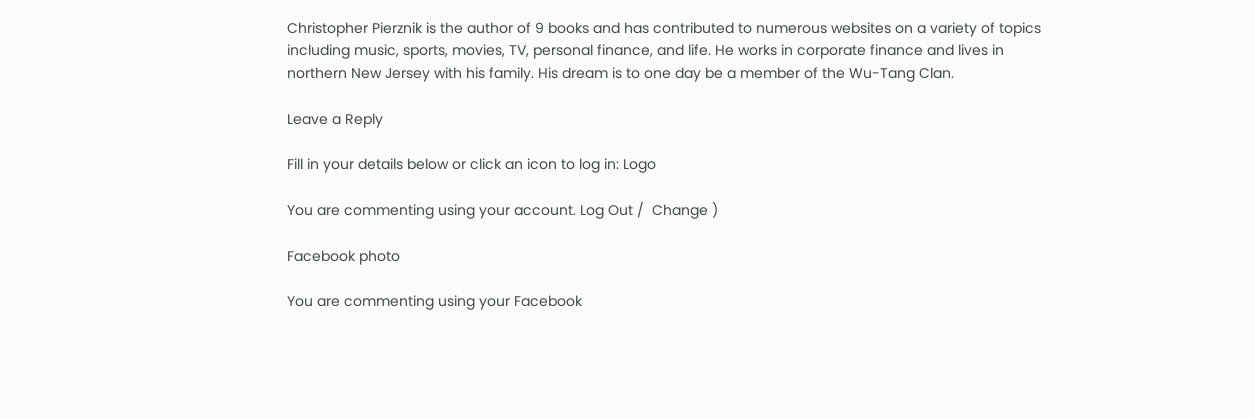Christopher Pierznik is the author of 9 books and has contributed to numerous websites on a variety of topics including music, sports, movies, TV, personal finance, and life. He works in corporate finance and lives in northern New Jersey with his family. His dream is to one day be a member of the Wu-Tang Clan.

Leave a Reply

Fill in your details below or click an icon to log in: Logo

You are commenting using your account. Log Out /  Change )

Facebook photo

You are commenting using your Facebook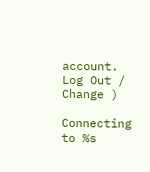account. Log Out /  Change )

Connecting to %s